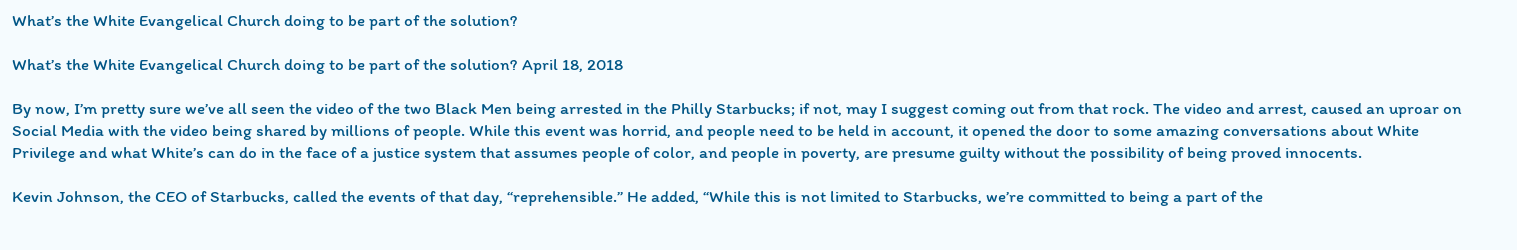What’s the White Evangelical Church doing to be part of the solution?

What’s the White Evangelical Church doing to be part of the solution? April 18, 2018

By now, I’m pretty sure we’ve all seen the video of the two Black Men being arrested in the Philly Starbucks; if not, may I suggest coming out from that rock. The video and arrest, caused an uproar on Social Media with the video being shared by millions of people. While this event was horrid, and people need to be held in account, it opened the door to some amazing conversations about White Privilege and what White’s can do in the face of a justice system that assumes people of color, and people in poverty, are presume guilty without the possibility of being proved innocents.

Kevin Johnson, the CEO of Starbucks, called the events of that day, “reprehensible.” He added, “While this is not limited to Starbucks, we’re committed to being a part of the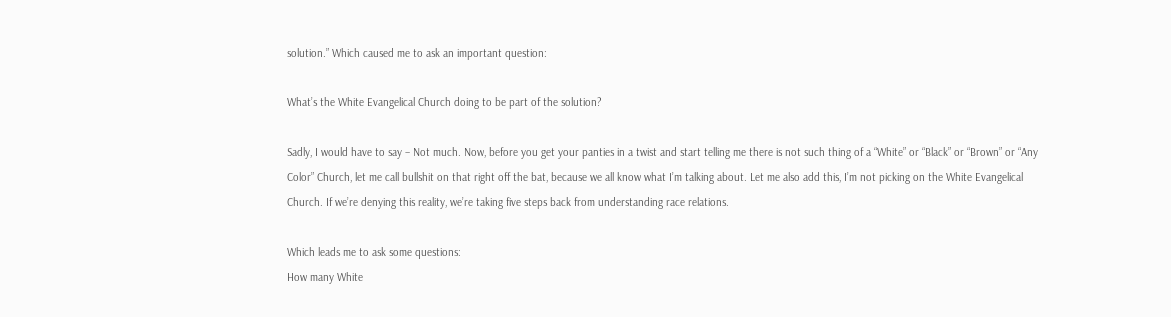solution.” Which caused me to ask an important question:

What’s the White Evangelical Church doing to be part of the solution?

Sadly, I would have to say – Not much. Now, before you get your panties in a twist and start telling me there is not such thing of a “White” or “Black” or “Brown” or “Any Color” Church, let me call bullshit on that right off the bat, because we all know what I’m talking about. Let me also add this, I’m not picking on the White Evangelical Church. If we’re denying this reality, we’re taking five steps back from understanding race relations.

Which leads me to ask some questions:
How many White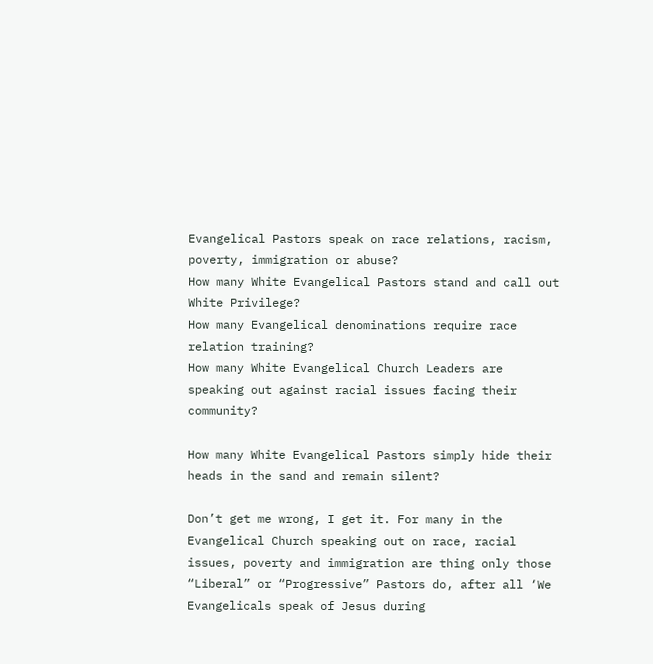Evangelical Pastors speak on race relations, racism, poverty, immigration or abuse?
How many White Evangelical Pastors stand and call out White Privilege?
How many Evangelical denominations require race relation training?
How many White Evangelical Church Leaders are speaking out against racial issues facing their community?

How many White Evangelical Pastors simply hide their heads in the sand and remain silent?

Don’t get me wrong, I get it. For many in the Evangelical Church speaking out on race, racial issues, poverty and immigration are thing only those “Liberal” or “Progressive” Pastors do, after all ‘We Evangelicals speak of Jesus during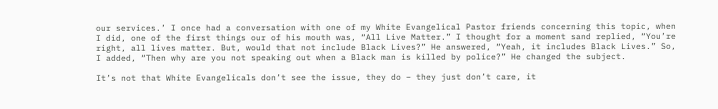our services.’ I once had a conversation with one of my White Evangelical Pastor friends concerning this topic, when I did, one of the first things our of his mouth was, “All Live Matter.” I thought for a moment sand replied, “You’re right, all lives matter. But, would that not include Black Lives?” He answered, “Yeah, it includes Black Lives.” So, I added, “Then why are you not speaking out when a Black man is killed by police?” He changed the subject.

It’s not that White Evangelicals don’t see the issue, they do – they just don’t care, it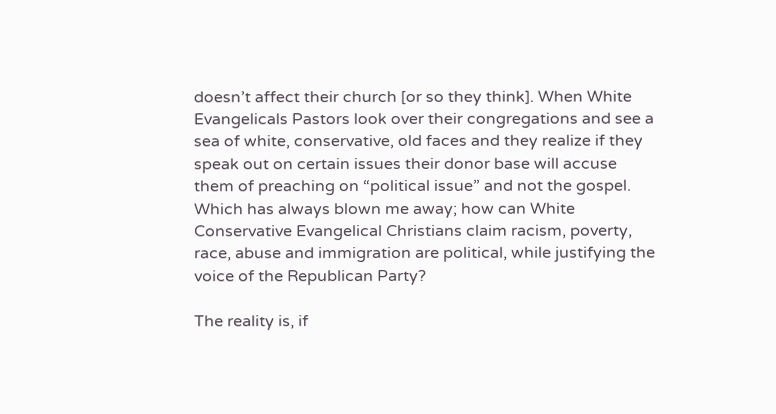doesn’t affect their church [or so they think]. When White Evangelicals Pastors look over their congregations and see a sea of white, conservative, old faces and they realize if they speak out on certain issues their donor base will accuse them of preaching on “political issue” and not the gospel. Which has always blown me away; how can White Conservative Evangelical Christians claim racism, poverty, race, abuse and immigration are political, while justifying the voice of the Republican Party?

The reality is, if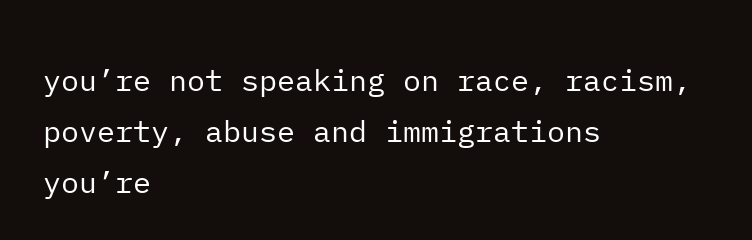you’re not speaking on race, racism, poverty, abuse and immigrations you’re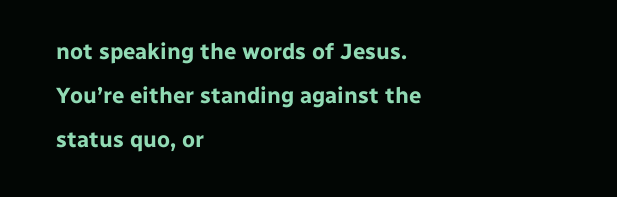not speaking the words of Jesus. You’re either standing against the status quo, or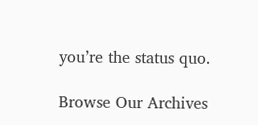you’re the status quo.

Browse Our Archives